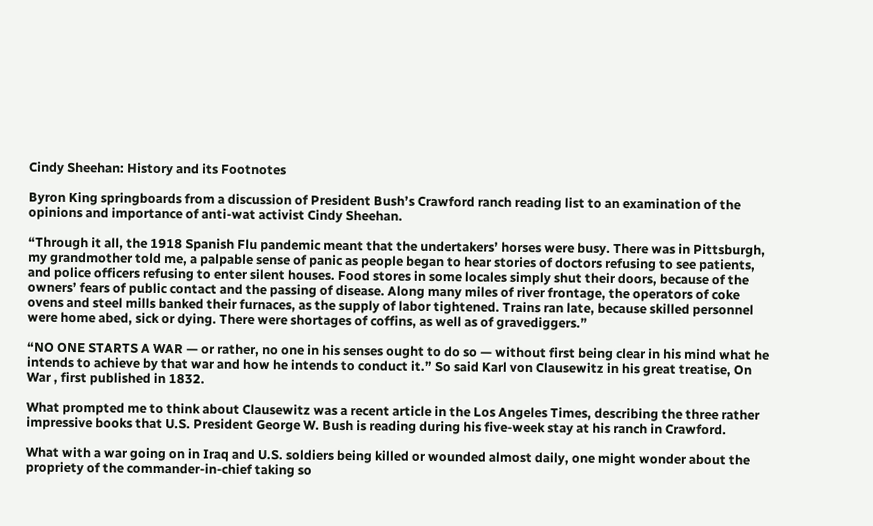Cindy Sheehan: History and its Footnotes

Byron King springboards from a discussion of President Bush’s Crawford ranch reading list to an examination of the opinions and importance of anti-wat activist Cindy Sheehan.

“Through it all, the 1918 Spanish Flu pandemic meant that the undertakers’ horses were busy. There was in Pittsburgh, my grandmother told me, a palpable sense of panic as people began to hear stories of doctors refusing to see patients, and police officers refusing to enter silent houses. Food stores in some locales simply shut their doors, because of the owners’ fears of public contact and the passing of disease. Along many miles of river frontage, the operators of coke ovens and steel mills banked their furnaces, as the supply of labor tightened. Trains ran late, because skilled personnel were home abed, sick or dying. There were shortages of coffins, as well as of gravediggers.”

“NO ONE STARTS A WAR — or rather, no one in his senses ought to do so — without first being clear in his mind what he intends to achieve by that war and how he intends to conduct it.” So said Karl von Clausewitz in his great treatise, On War , first published in 1832.

What prompted me to think about Clausewitz was a recent article in the Los Angeles Times, describing the three rather impressive books that U.S. President George W. Bush is reading during his five-week stay at his ranch in Crawford.

What with a war going on in Iraq and U.S. soldiers being killed or wounded almost daily, one might wonder about the propriety of the commander-in-chief taking so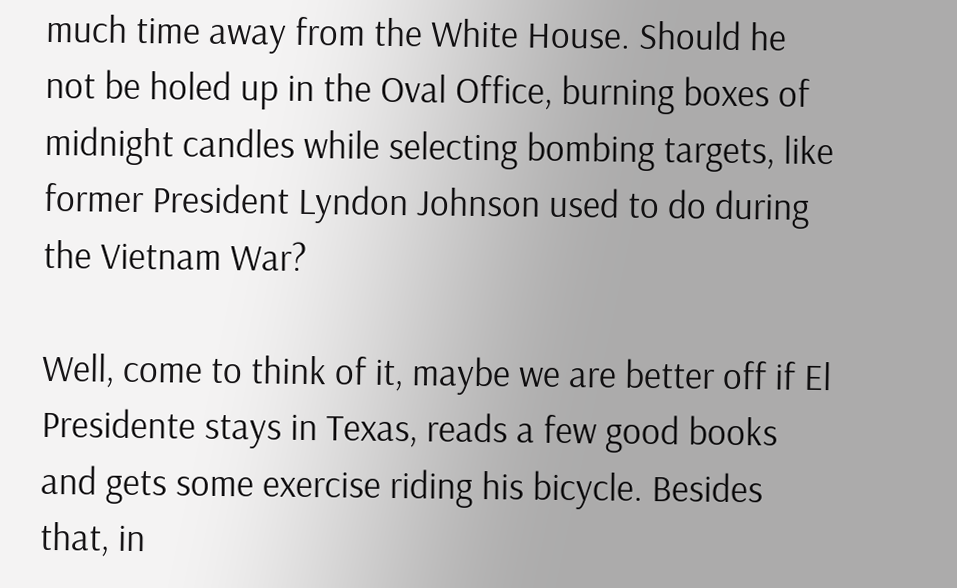much time away from the White House. Should he not be holed up in the Oval Office, burning boxes of midnight candles while selecting bombing targets, like former President Lyndon Johnson used to do during the Vietnam War?

Well, come to think of it, maybe we are better off if El Presidente stays in Texas, reads a few good books and gets some exercise riding his bicycle. Besides that, in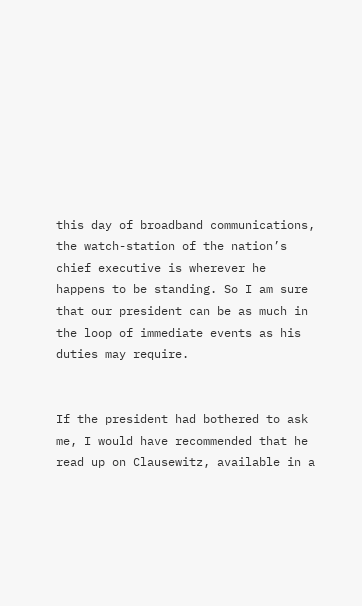this day of broadband communications, the watch-station of the nation’s chief executive is wherever he happens to be standing. So I am sure that our president can be as much in the loop of immediate events as his duties may require.


If the president had bothered to ask me, I would have recommended that he read up on Clausewitz, available in a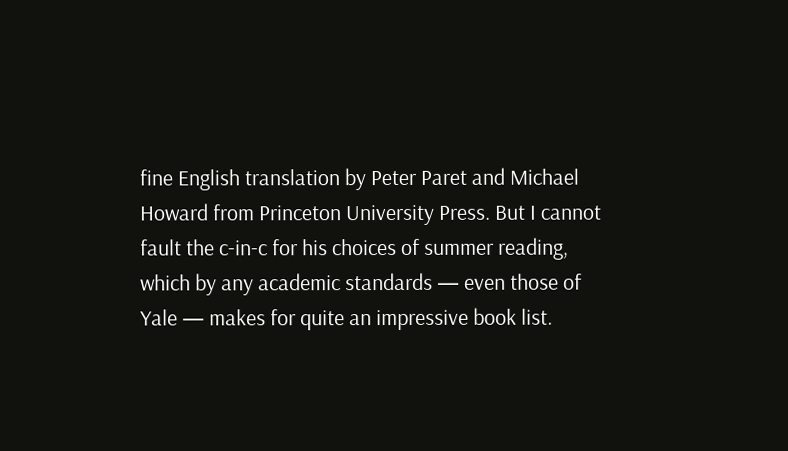fine English translation by Peter Paret and Michael Howard from Princeton University Press. But I cannot fault the c-in-c for his choices of summer reading, which by any academic standards — even those of Yale — makes for quite an impressive book list.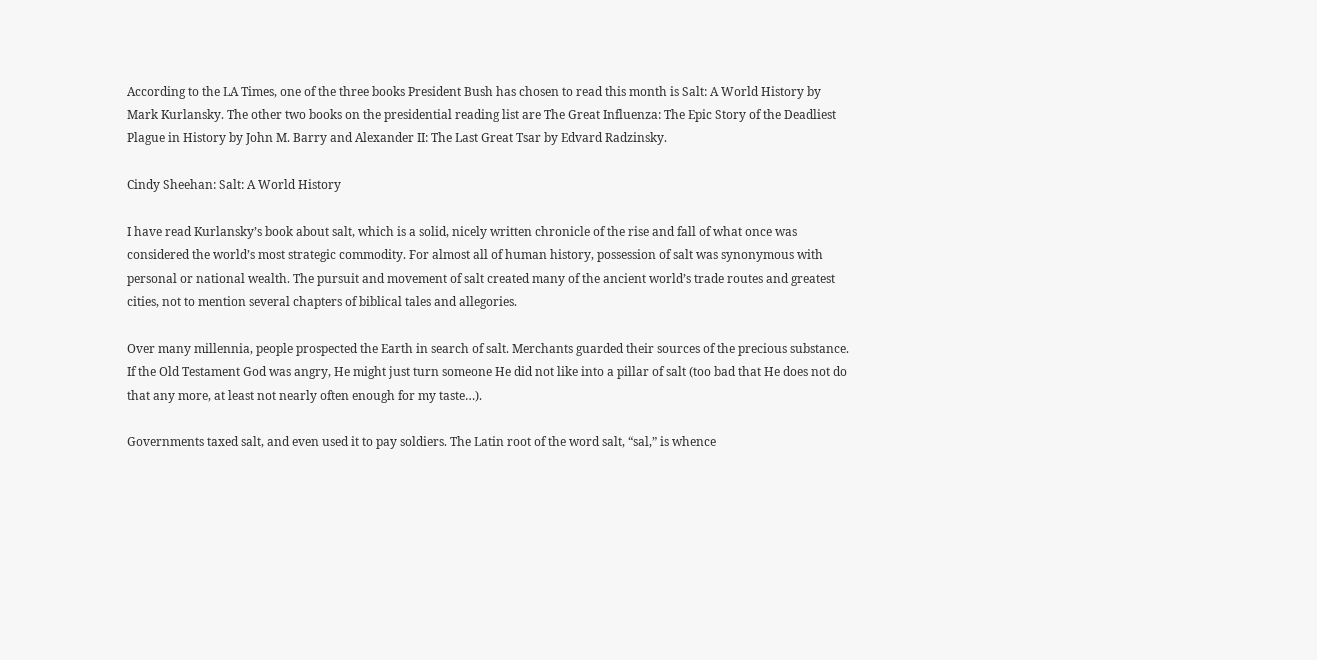According to the LA Times, one of the three books President Bush has chosen to read this month is Salt: A World History by Mark Kurlansky. The other two books on the presidential reading list are The Great Influenza: The Epic Story of the Deadliest Plague in History by John M. Barry and Alexander II: The Last Great Tsar by Edvard Radzinsky.

Cindy Sheehan: Salt: A World History

I have read Kurlansky’s book about salt, which is a solid, nicely written chronicle of the rise and fall of what once was considered the world’s most strategic commodity. For almost all of human history, possession of salt was synonymous with personal or national wealth. The pursuit and movement of salt created many of the ancient world’s trade routes and greatest cities, not to mention several chapters of biblical tales and allegories.

Over many millennia, people prospected the Earth in search of salt. Merchants guarded their sources of the precious substance. If the Old Testament God was angry, He might just turn someone He did not like into a pillar of salt (too bad that He does not do that any more, at least not nearly often enough for my taste…).

Governments taxed salt, and even used it to pay soldiers. The Latin root of the word salt, “sal,” is whence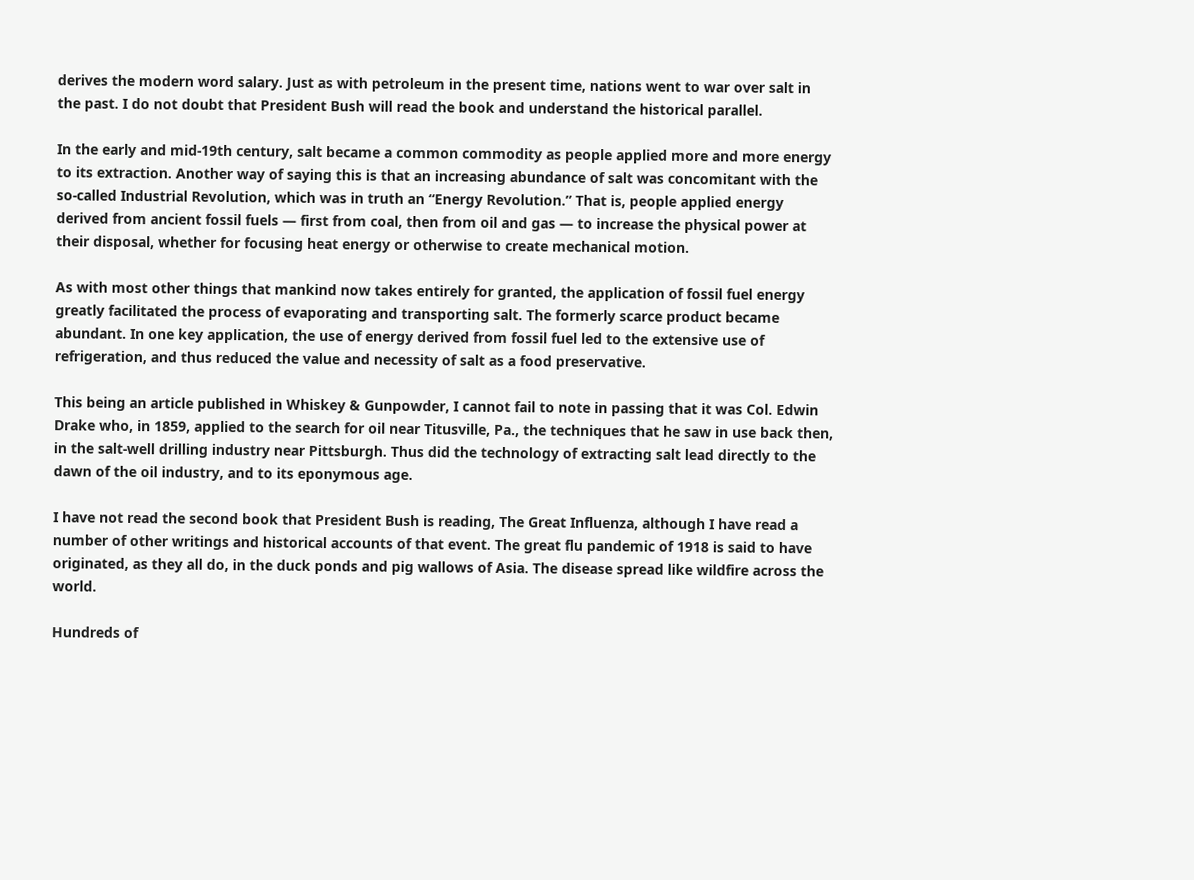derives the modern word salary. Just as with petroleum in the present time, nations went to war over salt in the past. I do not doubt that President Bush will read the book and understand the historical parallel.

In the early and mid-19th century, salt became a common commodity as people applied more and more energy to its extraction. Another way of saying this is that an increasing abundance of salt was concomitant with the so-called Industrial Revolution, which was in truth an “Energy Revolution.” That is, people applied energy derived from ancient fossil fuels — first from coal, then from oil and gas — to increase the physical power at their disposal, whether for focusing heat energy or otherwise to create mechanical motion.

As with most other things that mankind now takes entirely for granted, the application of fossil fuel energy greatly facilitated the process of evaporating and transporting salt. The formerly scarce product became abundant. In one key application, the use of energy derived from fossil fuel led to the extensive use of refrigeration, and thus reduced the value and necessity of salt as a food preservative.

This being an article published in Whiskey & Gunpowder, I cannot fail to note in passing that it was Col. Edwin Drake who, in 1859, applied to the search for oil near Titusville, Pa., the techniques that he saw in use back then, in the salt-well drilling industry near Pittsburgh. Thus did the technology of extracting salt lead directly to the dawn of the oil industry, and to its eponymous age.

I have not read the second book that President Bush is reading, The Great Influenza, although I have read a number of other writings and historical accounts of that event. The great flu pandemic of 1918 is said to have originated, as they all do, in the duck ponds and pig wallows of Asia. The disease spread like wildfire across the world.

Hundreds of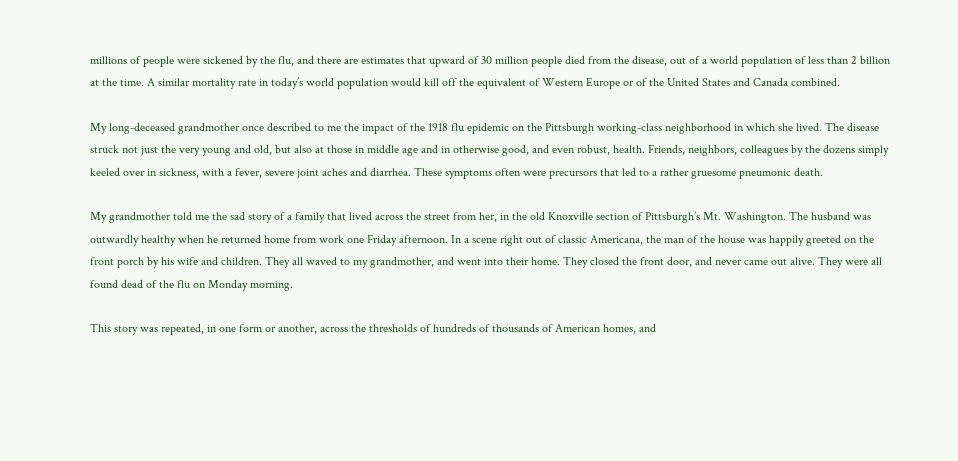millions of people were sickened by the flu, and there are estimates that upward of 30 million people died from the disease, out of a world population of less than 2 billion at the time. A similar mortality rate in today’s world population would kill off the equivalent of Western Europe or of the United States and Canada combined.

My long-deceased grandmother once described to me the impact of the 1918 flu epidemic on the Pittsburgh working-class neighborhood in which she lived. The disease struck not just the very young and old, but also at those in middle age and in otherwise good, and even robust, health. Friends, neighbors, colleagues by the dozens simply keeled over in sickness, with a fever, severe joint aches and diarrhea. These symptoms often were precursors that led to a rather gruesome pneumonic death.

My grandmother told me the sad story of a family that lived across the street from her, in the old Knoxville section of Pittsburgh’s Mt. Washington. The husband was outwardly healthy when he returned home from work one Friday afternoon. In a scene right out of classic Americana, the man of the house was happily greeted on the front porch by his wife and children. They all waved to my grandmother, and went into their home. They closed the front door, and never came out alive. They were all found dead of the flu on Monday morning.

This story was repeated, in one form or another, across the thresholds of hundreds of thousands of American homes, and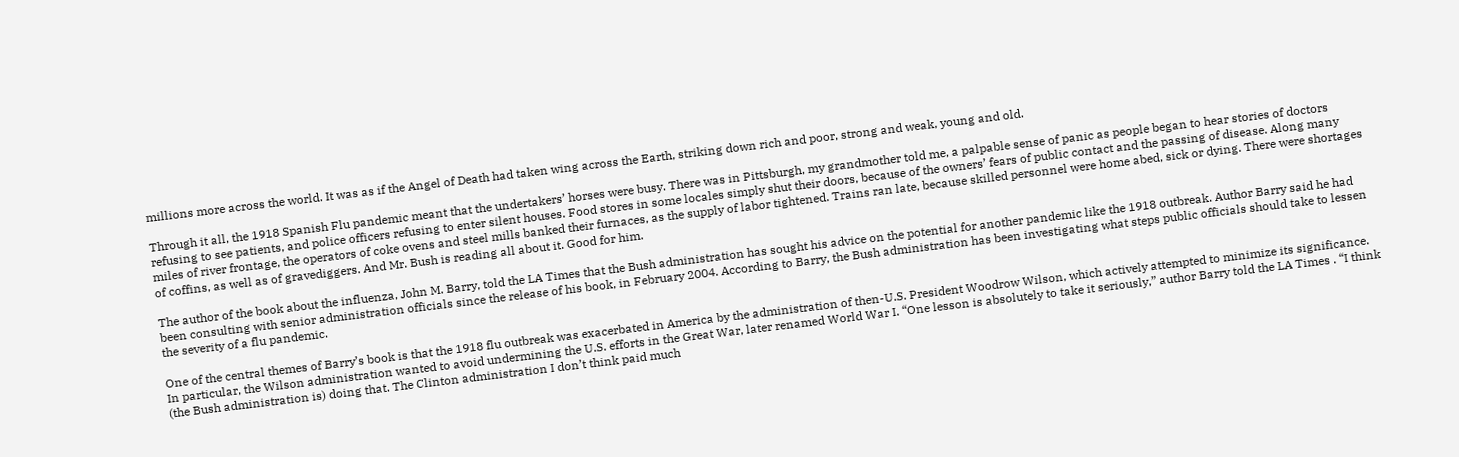millions more across the world. It was as if the Angel of Death had taken wing across the Earth, striking down rich and poor, strong and weak, young and old.

Through it all, the 1918 Spanish Flu pandemic meant that the undertakers’ horses were busy. There was in Pittsburgh, my grandmother told me, a palpable sense of panic as people began to hear stories of doctors refusing to see patients, and police officers refusing to enter silent houses. Food stores in some locales simply shut their doors, because of the owners’ fears of public contact and the passing of disease. Along many miles of river frontage, the operators of coke ovens and steel mills banked their furnaces, as the supply of labor tightened. Trains ran late, because skilled personnel were home abed, sick or dying. There were shortages of coffins, as well as of gravediggers. And Mr. Bush is reading all about it. Good for him.

The author of the book about the influenza, John M. Barry, told the LA Times that the Bush administration has sought his advice on the potential for another pandemic like the 1918 outbreak. Author Barry said he had been consulting with senior administration officials since the release of his book, in February 2004. According to Barry, the Bush administration has been investigating what steps public officials should take to lessen the severity of a flu pandemic.

One of the central themes of Barry’s book is that the 1918 flu outbreak was exacerbated in America by the administration of then-U.S. President Woodrow Wilson, which actively attempted to minimize its significance. In particular, the Wilson administration wanted to avoid undermining the U.S. efforts in the Great War, later renamed World War I. “One lesson is absolutely to take it seriously,” author Barry told the LA Times . “I think (the Bush administration is) doing that. The Clinton administration I don’t think paid much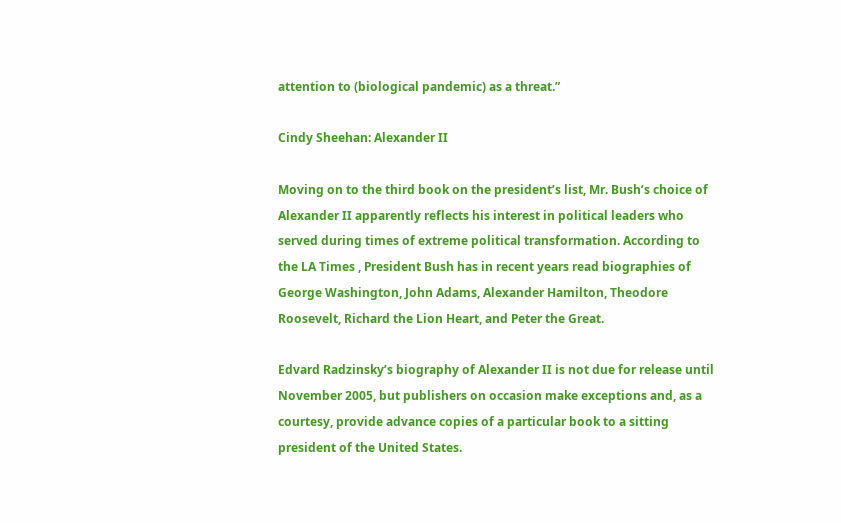attention to (biological pandemic) as a threat.”

Cindy Sheehan: Alexander II

Moving on to the third book on the president’s list, Mr. Bush’s choice of Alexander II apparently reflects his interest in political leaders who served during times of extreme political transformation. According to the LA Times , President Bush has in recent years read biographies of George Washington, John Adams, Alexander Hamilton, Theodore Roosevelt, Richard the Lion Heart, and Peter the Great.

Edvard Radzinsky’s biography of Alexander II is not due for release until November 2005, but publishers on occasion make exceptions and, as a courtesy, provide advance copies of a particular book to a sitting president of the United States.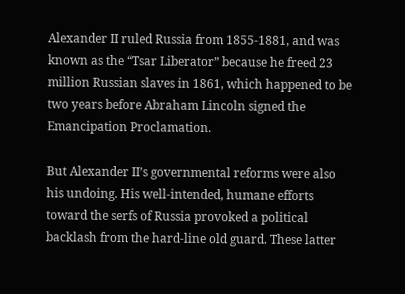Alexander II ruled Russia from 1855-1881, and was known as the “Tsar Liberator” because he freed 23 million Russian slaves in 1861, which happened to be two years before Abraham Lincoln signed the Emancipation Proclamation.

But Alexander II’s governmental reforms were also his undoing. His well-intended, humane efforts toward the serfs of Russia provoked a political backlash from the hard-line old guard. These latter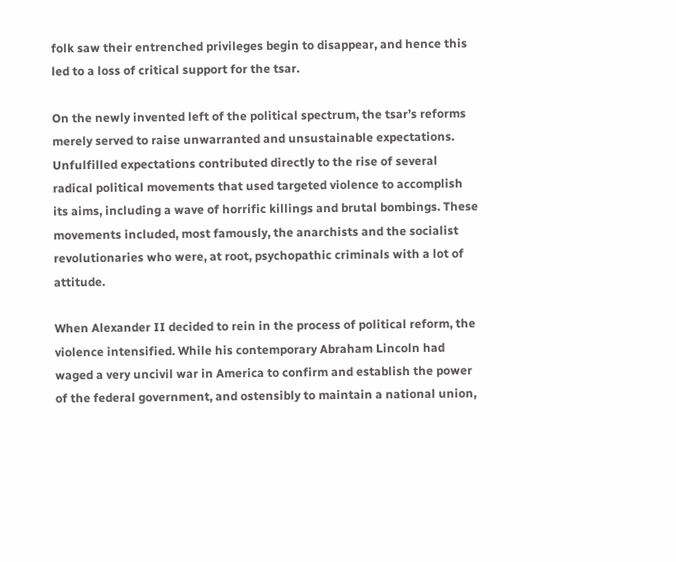folk saw their entrenched privileges begin to disappear, and hence this led to a loss of critical support for the tsar.

On the newly invented left of the political spectrum, the tsar’s reforms merely served to raise unwarranted and unsustainable expectations. Unfulfilled expectations contributed directly to the rise of several radical political movements that used targeted violence to accomplish its aims, including a wave of horrific killings and brutal bombings. These movements included, most famously, the anarchists and the socialist revolutionaries who were, at root, psychopathic criminals with a lot of attitude.

When Alexander II decided to rein in the process of political reform, the violence intensified. While his contemporary Abraham Lincoln had waged a very uncivil war in America to confirm and establish the power of the federal government, and ostensibly to maintain a national union,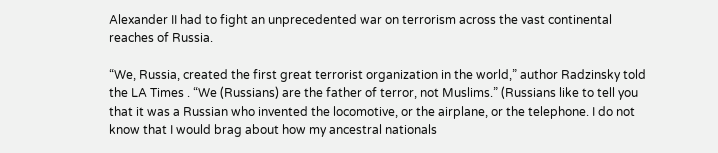Alexander II had to fight an unprecedented war on terrorism across the vast continental reaches of Russia.

“We, Russia, created the first great terrorist organization in the world,” author Radzinsky told the LA Times . “We (Russians) are the father of terror, not Muslims.” (Russians like to tell you that it was a Russian who invented the locomotive, or the airplane, or the telephone. I do not know that I would brag about how my ancestral nationals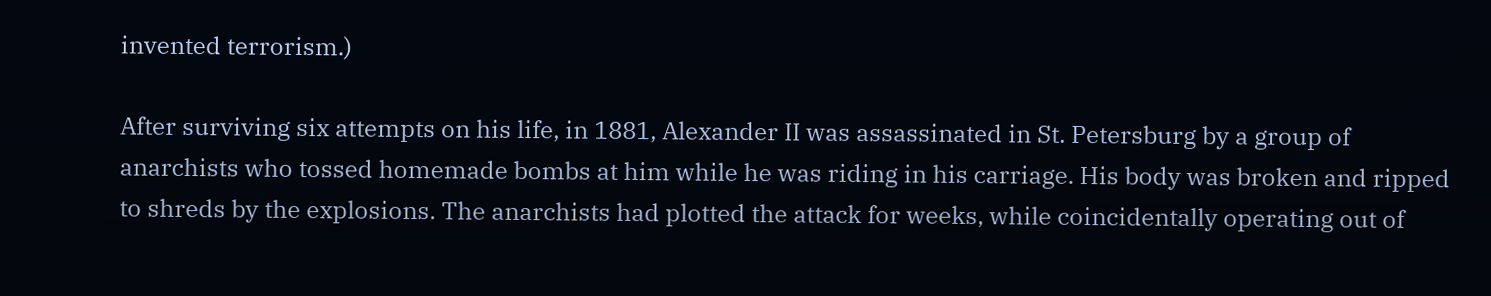invented terrorism.)

After surviving six attempts on his life, in 1881, Alexander II was assassinated in St. Petersburg by a group of anarchists who tossed homemade bombs at him while he was riding in his carriage. His body was broken and ripped to shreds by the explosions. The anarchists had plotted the attack for weeks, while coincidentally operating out of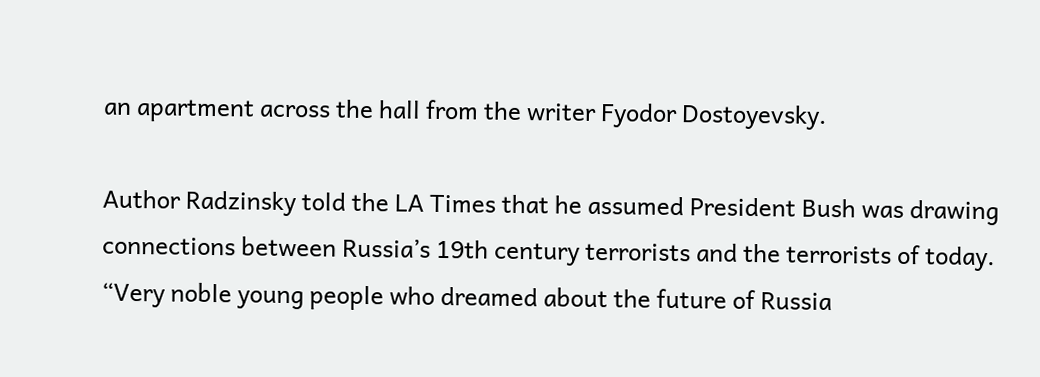an apartment across the hall from the writer Fyodor Dostoyevsky.

Author Radzinsky told the LA Times that he assumed President Bush was drawing connections between Russia’s 19th century terrorists and the terrorists of today. “Very noble young people who dreamed about the future of Russia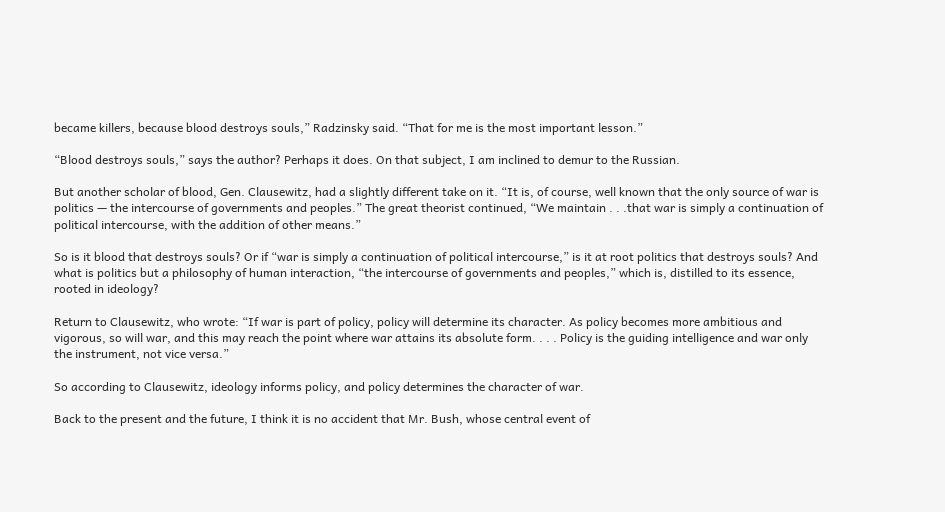became killers, because blood destroys souls,” Radzinsky said. “That for me is the most important lesson.”

“Blood destroys souls,” says the author? Perhaps it does. On that subject, I am inclined to demur to the Russian.

But another scholar of blood, Gen. Clausewitz, had a slightly different take on it. “It is, of course, well known that the only source of war is politics — the intercourse of governments and peoples.” The great theorist continued, “We maintain . . .that war is simply a continuation of political intercourse, with the addition of other means.”

So is it blood that destroys souls? Or if “war is simply a continuation of political intercourse,” is it at root politics that destroys souls? And what is politics but a philosophy of human interaction, “the intercourse of governments and peoples,” which is, distilled to its essence, rooted in ideology?

Return to Clausewitz, who wrote: “If war is part of policy, policy will determine its character. As policy becomes more ambitious and vigorous, so will war, and this may reach the point where war attains its absolute form. . . . Policy is the guiding intelligence and war only the instrument, not vice versa.”

So according to Clausewitz, ideology informs policy, and policy determines the character of war.

Back to the present and the future, I think it is no accident that Mr. Bush, whose central event of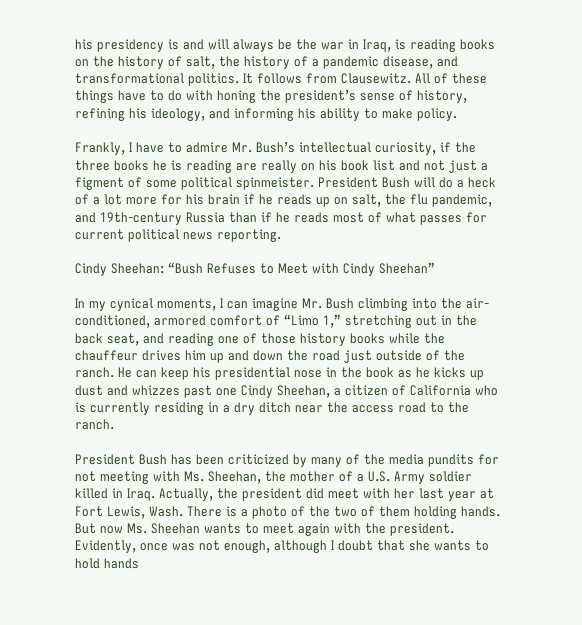his presidency is and will always be the war in Iraq, is reading books on the history of salt, the history of a pandemic disease, and transformational politics. It follows from Clausewitz. All of these things have to do with honing the president’s sense of history, refining his ideology, and informing his ability to make policy.

Frankly, I have to admire Mr. Bush’s intellectual curiosity, if the three books he is reading are really on his book list and not just a figment of some political spinmeister. President Bush will do a heck of a lot more for his brain if he reads up on salt, the flu pandemic, and 19th-century Russia than if he reads most of what passes for current political news reporting.

Cindy Sheehan: “Bush Refuses to Meet with Cindy Sheehan”

In my cynical moments, I can imagine Mr. Bush climbing into the air-conditioned, armored comfort of “Limo 1,” stretching out in the back seat, and reading one of those history books while the chauffeur drives him up and down the road just outside of the ranch. He can keep his presidential nose in the book as he kicks up dust and whizzes past one Cindy Sheehan, a citizen of California who is currently residing in a dry ditch near the access road to the ranch.

President Bush has been criticized by many of the media pundits for not meeting with Ms. Sheehan, the mother of a U.S. Army soldier killed in Iraq. Actually, the president did meet with her last year at Fort Lewis, Wash. There is a photo of the two of them holding hands. But now Ms. Sheehan wants to meet again with the president. Evidently, once was not enough, although I doubt that she wants to hold hands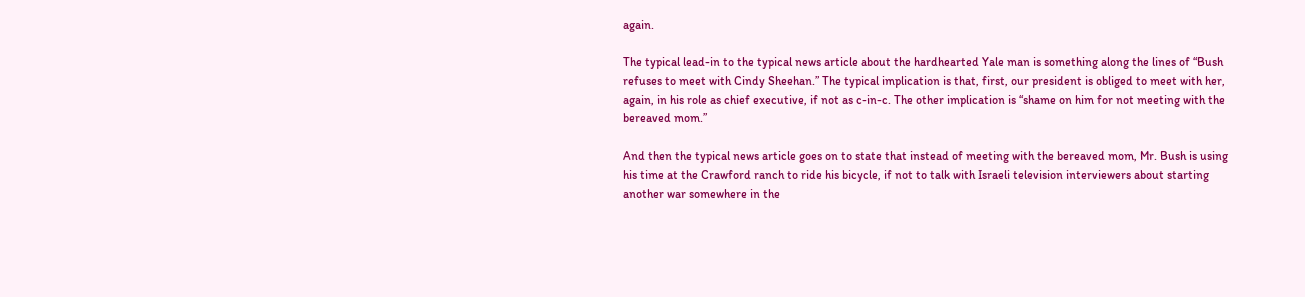again.

The typical lead-in to the typical news article about the hardhearted Yale man is something along the lines of “Bush refuses to meet with Cindy Sheehan.” The typical implication is that, first, our president is obliged to meet with her, again, in his role as chief executive, if not as c-in-c. The other implication is “shame on him for not meeting with the bereaved mom.”

And then the typical news article goes on to state that instead of meeting with the bereaved mom, Mr. Bush is using his time at the Crawford ranch to ride his bicycle, if not to talk with Israeli television interviewers about starting another war somewhere in the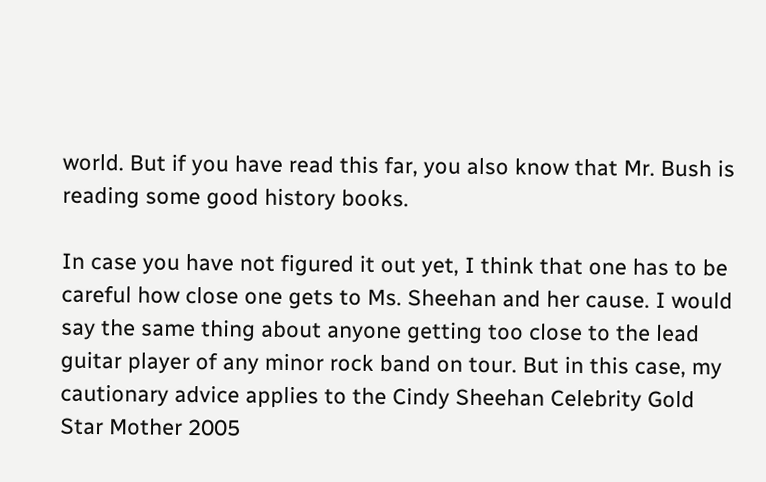world. But if you have read this far, you also know that Mr. Bush is reading some good history books.

In case you have not figured it out yet, I think that one has to be careful how close one gets to Ms. Sheehan and her cause. I would say the same thing about anyone getting too close to the lead guitar player of any minor rock band on tour. But in this case, my cautionary advice applies to the Cindy Sheehan Celebrity Gold Star Mother 2005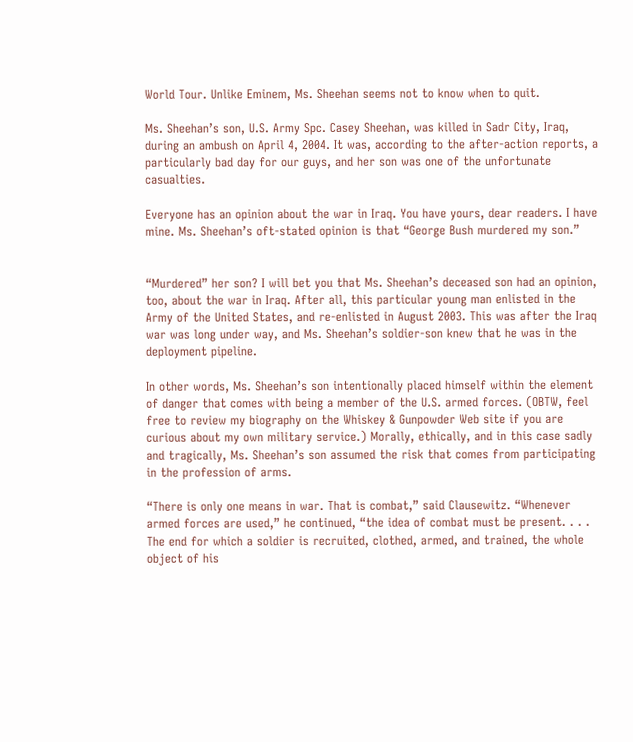World Tour. Unlike Eminem, Ms. Sheehan seems not to know when to quit.

Ms. Sheehan’s son, U.S. Army Spc. Casey Sheehan, was killed in Sadr City, Iraq, during an ambush on April 4, 2004. It was, according to the after-action reports, a particularly bad day for our guys, and her son was one of the unfortunate casualties.

Everyone has an opinion about the war in Iraq. You have yours, dear readers. I have mine. Ms. Sheehan’s oft-stated opinion is that “George Bush murdered my son.”


“Murdered” her son? I will bet you that Ms. Sheehan’s deceased son had an opinion, too, about the war in Iraq. After all, this particular young man enlisted in the Army of the United States, and re-enlisted in August 2003. This was after the Iraq war was long under way, and Ms. Sheehan’s soldier-son knew that he was in the deployment pipeline.

In other words, Ms. Sheehan’s son intentionally placed himself within the element of danger that comes with being a member of the U.S. armed forces. (OBTW, feel free to review my biography on the Whiskey & Gunpowder Web site if you are curious about my own military service.) Morally, ethically, and in this case sadly and tragically, Ms. Sheehan’s son assumed the risk that comes from participating in the profession of arms.

“There is only one means in war. That is combat,” said Clausewitz. “Whenever armed forces are used,” he continued, “the idea of combat must be present. . . . The end for which a soldier is recruited, clothed, armed, and trained, the whole object of his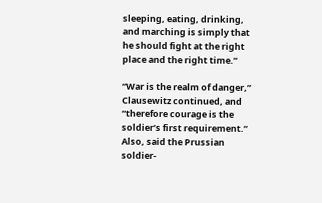sleeping, eating, drinking, and marching is simply that he should fight at the right place and the right time.”

“War is the realm of danger,” Clausewitz continued, and “therefore courage is the soldier’s first requirement.” Also, said the Prussian soldier-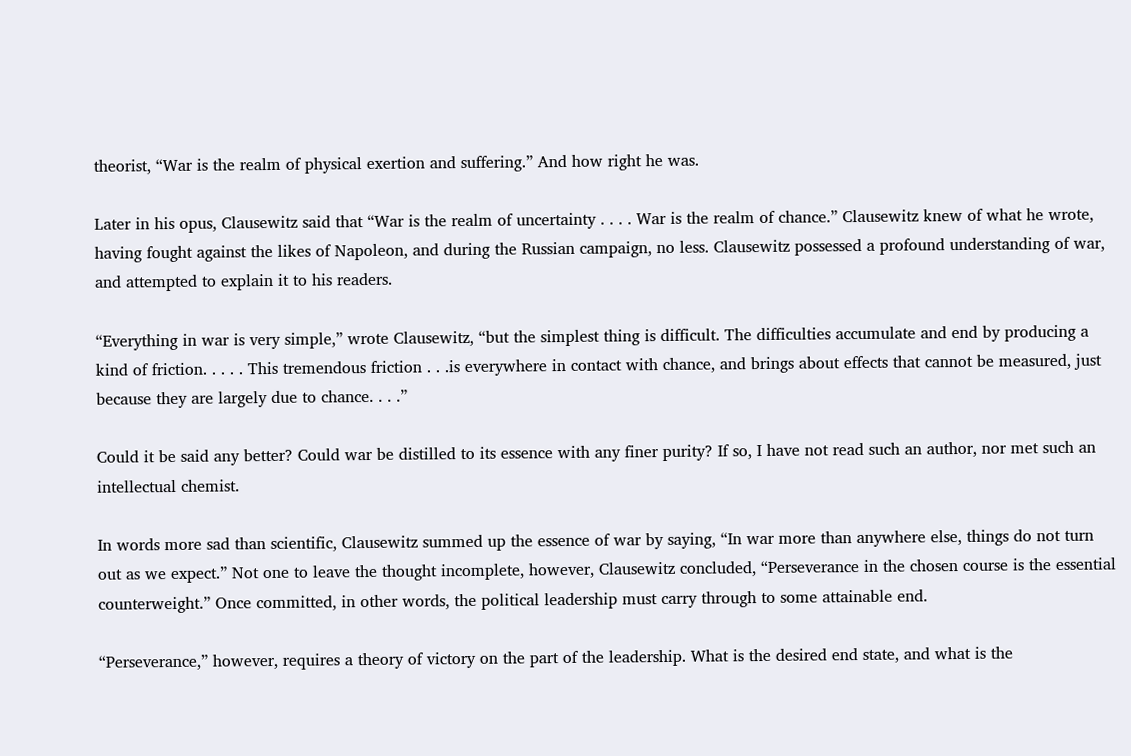theorist, “War is the realm of physical exertion and suffering.” And how right he was.

Later in his opus, Clausewitz said that “War is the realm of uncertainty . . . . War is the realm of chance.” Clausewitz knew of what he wrote, having fought against the likes of Napoleon, and during the Russian campaign, no less. Clausewitz possessed a profound understanding of war, and attempted to explain it to his readers.

“Everything in war is very simple,” wrote Clausewitz, “but the simplest thing is difficult. The difficulties accumulate and end by producing a kind of friction. . . . . This tremendous friction . . .is everywhere in contact with chance, and brings about effects that cannot be measured, just because they are largely due to chance. . . .”

Could it be said any better? Could war be distilled to its essence with any finer purity? If so, I have not read such an author, nor met such an intellectual chemist.

In words more sad than scientific, Clausewitz summed up the essence of war by saying, “In war more than anywhere else, things do not turn out as we expect.” Not one to leave the thought incomplete, however, Clausewitz concluded, “Perseverance in the chosen course is the essential counterweight.” Once committed, in other words, the political leadership must carry through to some attainable end.

“Perseverance,” however, requires a theory of victory on the part of the leadership. What is the desired end state, and what is the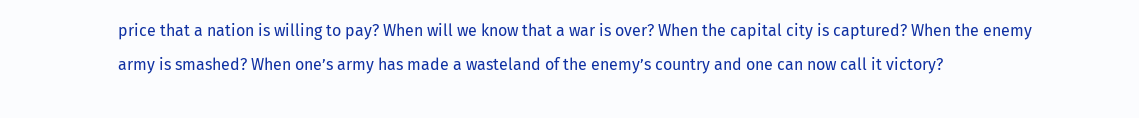price that a nation is willing to pay? When will we know that a war is over? When the capital city is captured? When the enemy army is smashed? When one’s army has made a wasteland of the enemy’s country and one can now call it victory?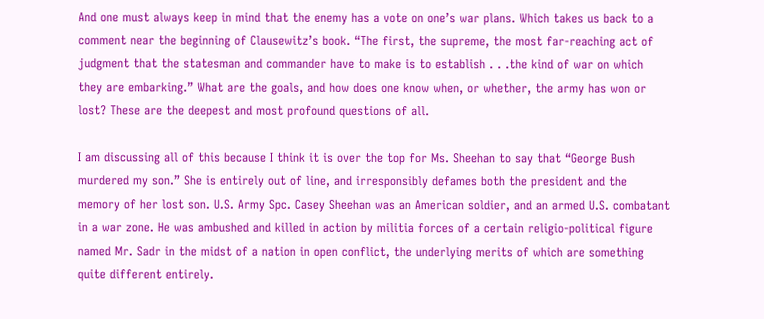And one must always keep in mind that the enemy has a vote on one’s war plans. Which takes us back to a comment near the beginning of Clausewitz’s book. “The first, the supreme, the most far-reaching act of judgment that the statesman and commander have to make is to establish . . .the kind of war on which they are embarking.” What are the goals, and how does one know when, or whether, the army has won or lost? These are the deepest and most profound questions of all.

I am discussing all of this because I think it is over the top for Ms. Sheehan to say that “George Bush murdered my son.” She is entirely out of line, and irresponsibly defames both the president and the memory of her lost son. U.S. Army Spc. Casey Sheehan was an American soldier, and an armed U.S. combatant in a war zone. He was ambushed and killed in action by militia forces of a certain religio-political figure named Mr. Sadr in the midst of a nation in open conflict, the underlying merits of which are something quite different entirely.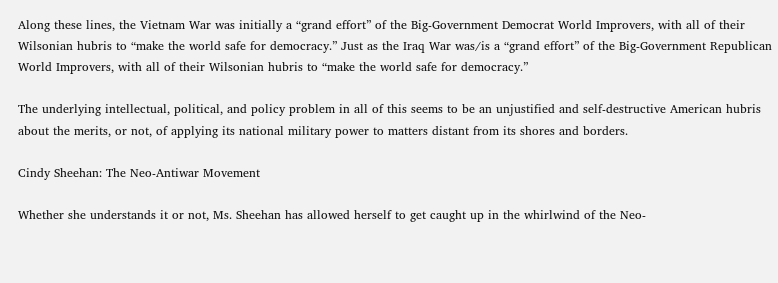Along these lines, the Vietnam War was initially a “grand effort” of the Big-Government Democrat World Improvers, with all of their Wilsonian hubris to “make the world safe for democracy.” Just as the Iraq War was/is a “grand effort” of the Big-Government Republican World Improvers, with all of their Wilsonian hubris to “make the world safe for democracy.”

The underlying intellectual, political, and policy problem in all of this seems to be an unjustified and self-destructive American hubris about the merits, or not, of applying its national military power to matters distant from its shores and borders.

Cindy Sheehan: The Neo-Antiwar Movement

Whether she understands it or not, Ms. Sheehan has allowed herself to get caught up in the whirlwind of the Neo-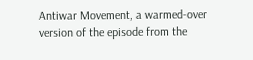Antiwar Movement, a warmed-over version of the episode from the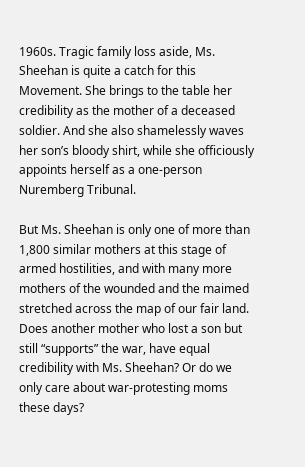1960s. Tragic family loss aside, Ms. Sheehan is quite a catch for this Movement. She brings to the table her credibility as the mother of a deceased soldier. And she also shamelessly waves her son’s bloody shirt, while she officiously appoints herself as a one-person Nuremberg Tribunal.

But Ms. Sheehan is only one of more than 1,800 similar mothers at this stage of armed hostilities, and with many more mothers of the wounded and the maimed stretched across the map of our fair land. Does another mother who lost a son but still “supports” the war, have equal credibility with Ms. Sheehan? Or do we only care about war-protesting moms these days?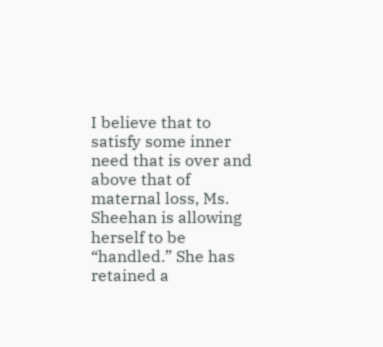I believe that to satisfy some inner need that is over and above that of maternal loss, Ms. Sheehan is allowing herself to be “handled.” She has retained a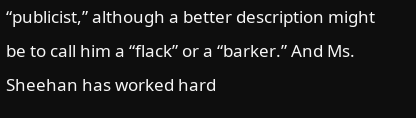“publicist,” although a better description might be to call him a “flack” or a “barker.” And Ms. Sheehan has worked hard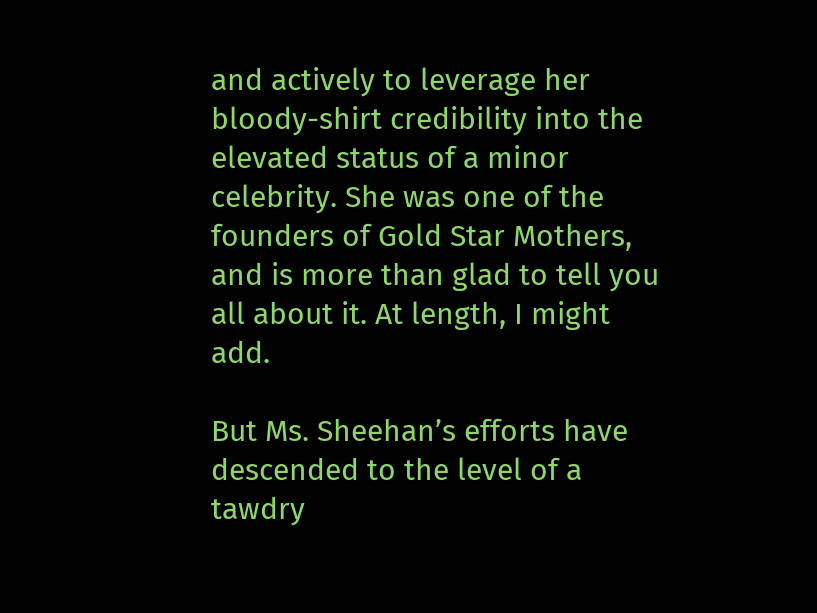and actively to leverage her bloody-shirt credibility into the elevated status of a minor celebrity. She was one of the founders of Gold Star Mothers, and is more than glad to tell you all about it. At length, I might add.

But Ms. Sheehan’s efforts have descended to the level of a tawdry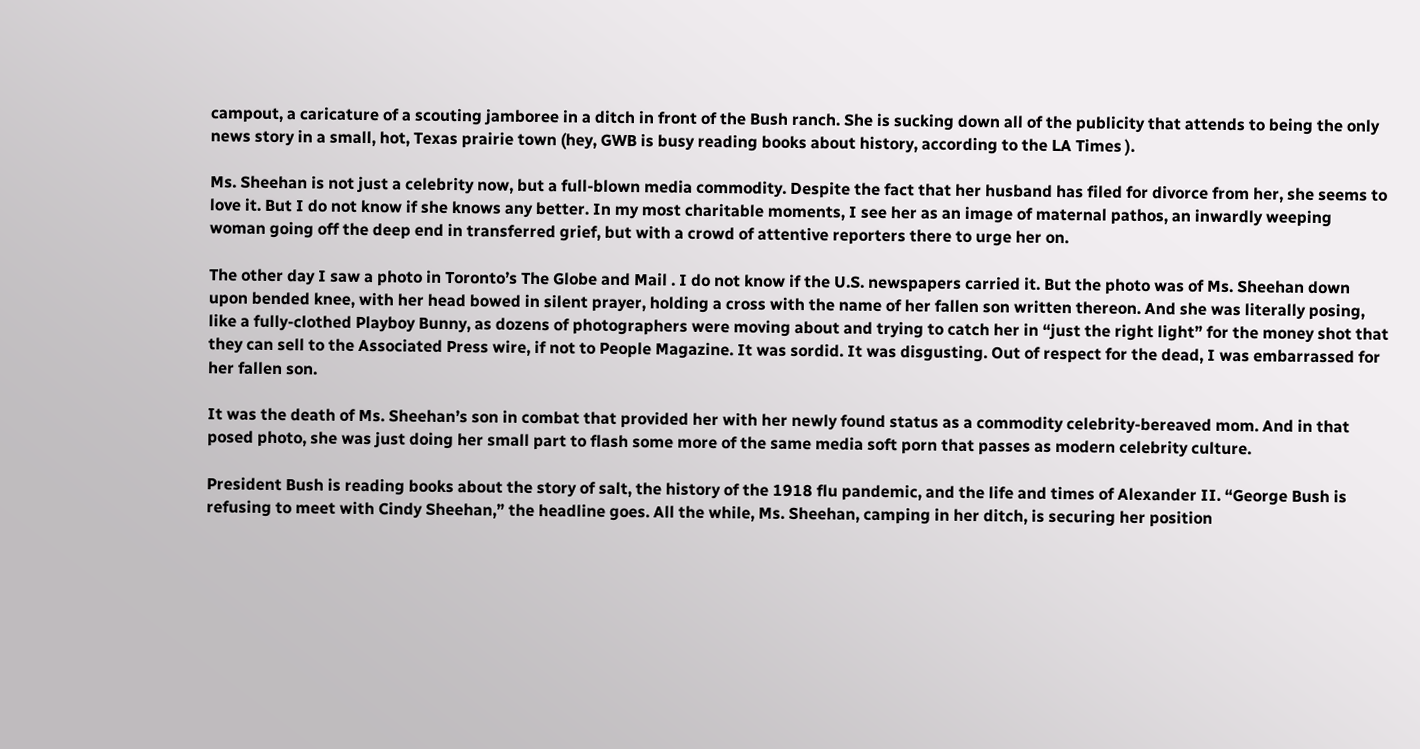campout, a caricature of a scouting jamboree in a ditch in front of the Bush ranch. She is sucking down all of the publicity that attends to being the only news story in a small, hot, Texas prairie town (hey, GWB is busy reading books about history, according to the LA Times ).

Ms. Sheehan is not just a celebrity now, but a full-blown media commodity. Despite the fact that her husband has filed for divorce from her, she seems to love it. But I do not know if she knows any better. In my most charitable moments, I see her as an image of maternal pathos, an inwardly weeping woman going off the deep end in transferred grief, but with a crowd of attentive reporters there to urge her on.

The other day I saw a photo in Toronto’s The Globe and Mail . I do not know if the U.S. newspapers carried it. But the photo was of Ms. Sheehan down upon bended knee, with her head bowed in silent prayer, holding a cross with the name of her fallen son written thereon. And she was literally posing, like a fully-clothed Playboy Bunny, as dozens of photographers were moving about and trying to catch her in “just the right light” for the money shot that they can sell to the Associated Press wire, if not to People Magazine. It was sordid. It was disgusting. Out of respect for the dead, I was embarrassed for her fallen son.

It was the death of Ms. Sheehan’s son in combat that provided her with her newly found status as a commodity celebrity-bereaved mom. And in that posed photo, she was just doing her small part to flash some more of the same media soft porn that passes as modern celebrity culture.

President Bush is reading books about the story of salt, the history of the 1918 flu pandemic, and the life and times of Alexander II. “George Bush is refusing to meet with Cindy Sheehan,” the headline goes. All the while, Ms. Sheehan, camping in her ditch, is securing her position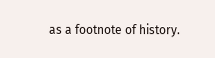as a footnote of history.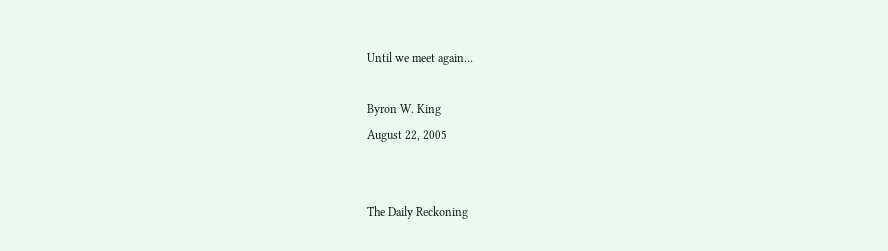Until we meet again…

Byron W. King
August 22, 2005


The Daily Reckoning